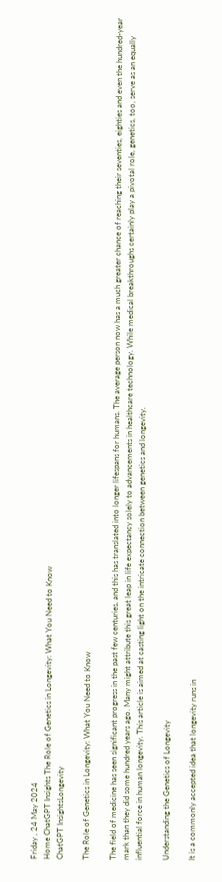Friday , 24 May 2024
Home ChatGPT Insights The Role of Genetics in Longevity: What You Need to Know
ChatGPT InsightsLongevity

The Role of Genetics in Longevity: What You Need to Know

The field of medicine has seen significant progress in the past few centuries, and this has translated into longer lifespans for humans. The average person now has a much greater chance of reaching their seventies, eighties and even the hundred-year mark than they did some hundred years ago. Many might attribute this great leap in life expectancy solely to advancements in healthcare technology. While medical breakthroughs certainly play a pivotal role, genetics, too, serve as an equally influential force in human longevity. This article is aimed at casting light on the intricate connection between genetics and longevity.

Understanding the Genetics of Longevity

It is a commonly accepted idea that longevity runs in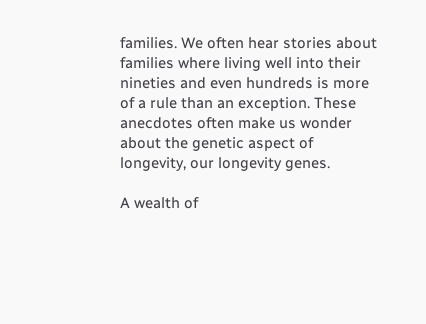families. We often hear stories about families where living well into their nineties and even hundreds is more of a rule than an exception. These anecdotes often make us wonder about the genetic aspect of longevity, our longevity genes.

A wealth of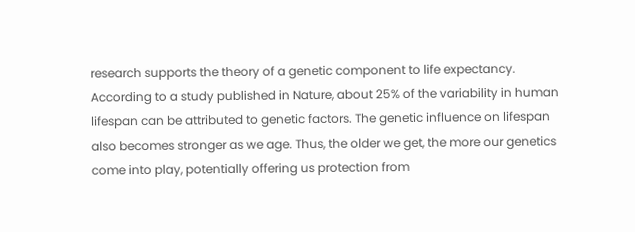research supports the theory of a genetic component to life expectancy. According to a study published in Nature, about 25% of the variability in human lifespan can be attributed to genetic factors. The genetic influence on lifespan also becomes stronger as we age. Thus, the older we get, the more our genetics come into play, potentially offering us protection from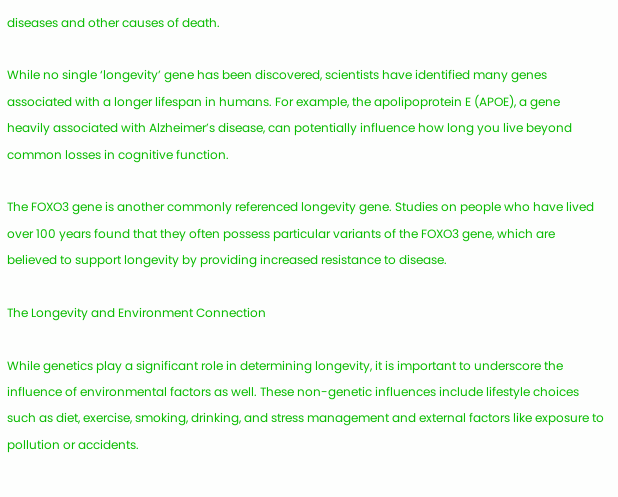diseases and other causes of death.

While no single ‘longevity’ gene has been discovered, scientists have identified many genes associated with a longer lifespan in humans. For example, the apolipoprotein E (APOE), a gene heavily associated with Alzheimer’s disease, can potentially influence how long you live beyond common losses in cognitive function.

The FOXO3 gene is another commonly referenced longevity gene. Studies on people who have lived over 100 years found that they often possess particular variants of the FOXO3 gene, which are believed to support longevity by providing increased resistance to disease.

The Longevity and Environment Connection

While genetics play a significant role in determining longevity, it is important to underscore the influence of environmental factors as well. These non-genetic influences include lifestyle choices such as diet, exercise, smoking, drinking, and stress management and external factors like exposure to pollution or accidents.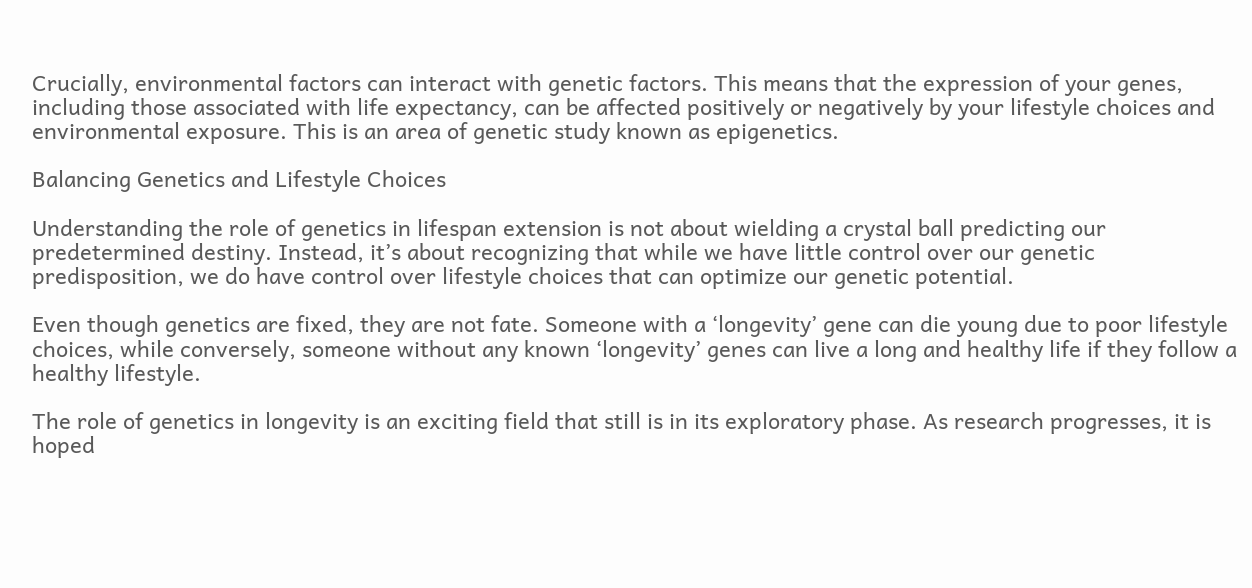Crucially, environmental factors can interact with genetic factors. This means that the expression of your genes, including those associated with life expectancy, can be affected positively or negatively by your lifestyle choices and environmental exposure. This is an area of genetic study known as epigenetics.

Balancing Genetics and Lifestyle Choices

Understanding the role of genetics in lifespan extension is not about wielding a crystal ball predicting our predetermined destiny. Instead, it’s about recognizing that while we have little control over our genetic predisposition, we do have control over lifestyle choices that can optimize our genetic potential.

Even though genetics are fixed, they are not fate. Someone with a ‘longevity’ gene can die young due to poor lifestyle choices, while conversely, someone without any known ‘longevity’ genes can live a long and healthy life if they follow a healthy lifestyle.

The role of genetics in longevity is an exciting field that still is in its exploratory phase. As research progresses, it is hoped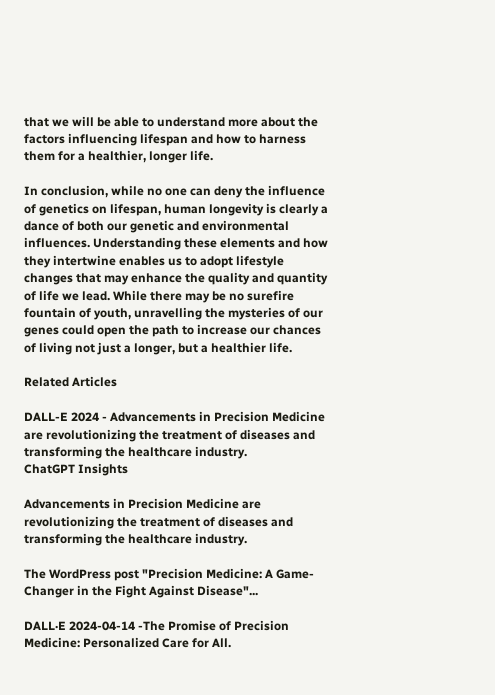that we will be able to understand more about the factors influencing lifespan and how to harness them for a healthier, longer life.

In conclusion, while no one can deny the influence of genetics on lifespan, human longevity is clearly a dance of both our genetic and environmental influences. Understanding these elements and how they intertwine enables us to adopt lifestyle changes that may enhance the quality and quantity of life we lead. While there may be no surefire fountain of youth, unravelling the mysteries of our genes could open the path to increase our chances of living not just a longer, but a healthier life.

Related Articles

DALL-E 2024 - Advancements in Precision Medicine are revolutionizing the treatment of diseases and transforming the healthcare industry.
ChatGPT Insights

Advancements in Precision Medicine are revolutionizing the treatment of diseases and transforming the healthcare industry.

The WordPress post "Precision Medicine: A Game-Changer in the Fight Against Disease"...

DALL·E 2024-04-14 -The Promise of Precision Medicine: Personalized Care for All.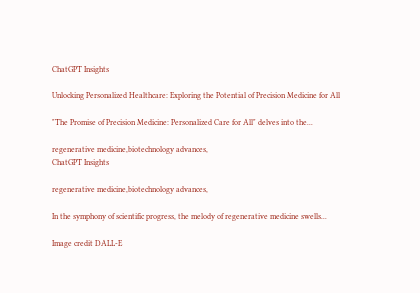ChatGPT Insights

Unlocking Personalized Healthcare: Exploring the Potential of Precision Medicine for All

"The Promise of Precision Medicine: Personalized Care for All" delves into the...

regenerative medicine,biotechnology advances,
ChatGPT Insights

regenerative medicine,biotechnology advances,

In the symphony of scientific progress, the melody of regenerative medicine swells...

Image credit DALL-E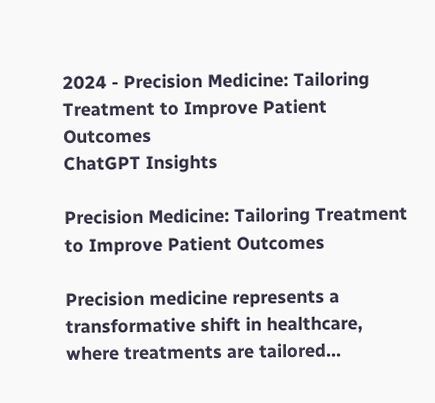2024 - Precision Medicine: Tailoring Treatment to Improve Patient Outcomes
ChatGPT Insights

Precision Medicine: Tailoring Treatment to Improve Patient Outcomes

Precision medicine represents a transformative shift in healthcare, where treatments are tailored...